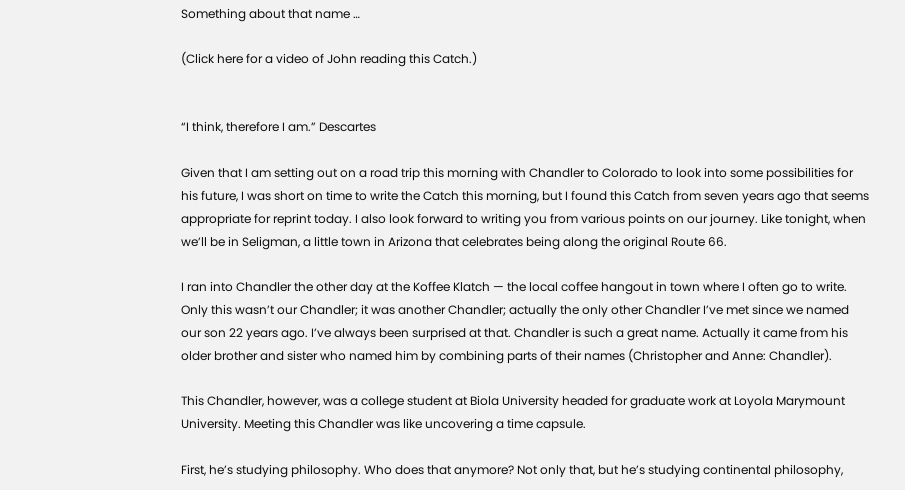Something about that name …

(Click here for a video of John reading this Catch.)


“I think, therefore I am.” Descartes

Given that I am setting out on a road trip this morning with Chandler to Colorado to look into some possibilities for his future, I was short on time to write the Catch this morning, but I found this Catch from seven years ago that seems appropriate for reprint today. I also look forward to writing you from various points on our journey. Like tonight, when we’ll be in Seligman, a little town in Arizona that celebrates being along the original Route 66.

I ran into Chandler the other day at the Koffee Klatch — the local coffee hangout in town where I often go to write. Only this wasn’t our Chandler; it was another Chandler; actually the only other Chandler I’ve met since we named our son 22 years ago. I’ve always been surprised at that. Chandler is such a great name. Actually it came from his older brother and sister who named him by combining parts of their names (Christopher and Anne: Chandler).

This Chandler, however, was a college student at Biola University headed for graduate work at Loyola Marymount University. Meeting this Chandler was like uncovering a time capsule.

First, he’s studying philosophy. Who does that anymore? Not only that, but he’s studying continental philosophy,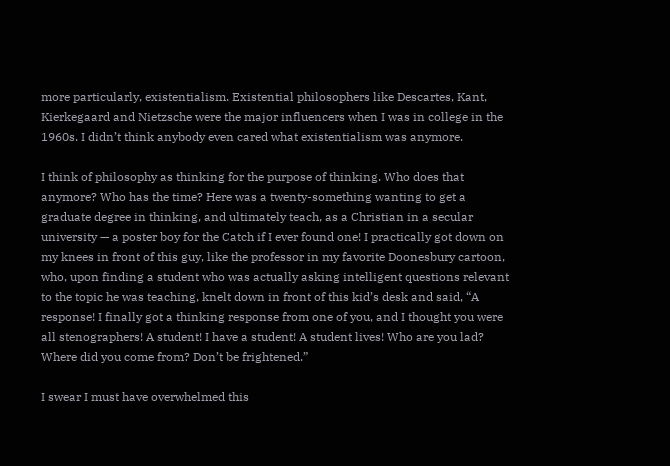more particularly, existentialism. Existential philosophers like Descartes, Kant, Kierkegaard and Nietzsche were the major influencers when I was in college in the 1960s. I didn’t think anybody even cared what existentialism was anymore.

I think of philosophy as thinking for the purpose of thinking. Who does that anymore? Who has the time? Here was a twenty-something wanting to get a graduate degree in thinking, and ultimately teach, as a Christian in a secular university — a poster boy for the Catch if I ever found one! I practically got down on my knees in front of this guy, like the professor in my favorite Doonesbury cartoon, who, upon finding a student who was actually asking intelligent questions relevant to the topic he was teaching, knelt down in front of this kid’s desk and said, “A response! I finally got a thinking response from one of you, and I thought you were all stenographers! A student! I have a student! A student lives! Who are you lad? Where did you come from? Don’t be frightened.”

I swear I must have overwhelmed this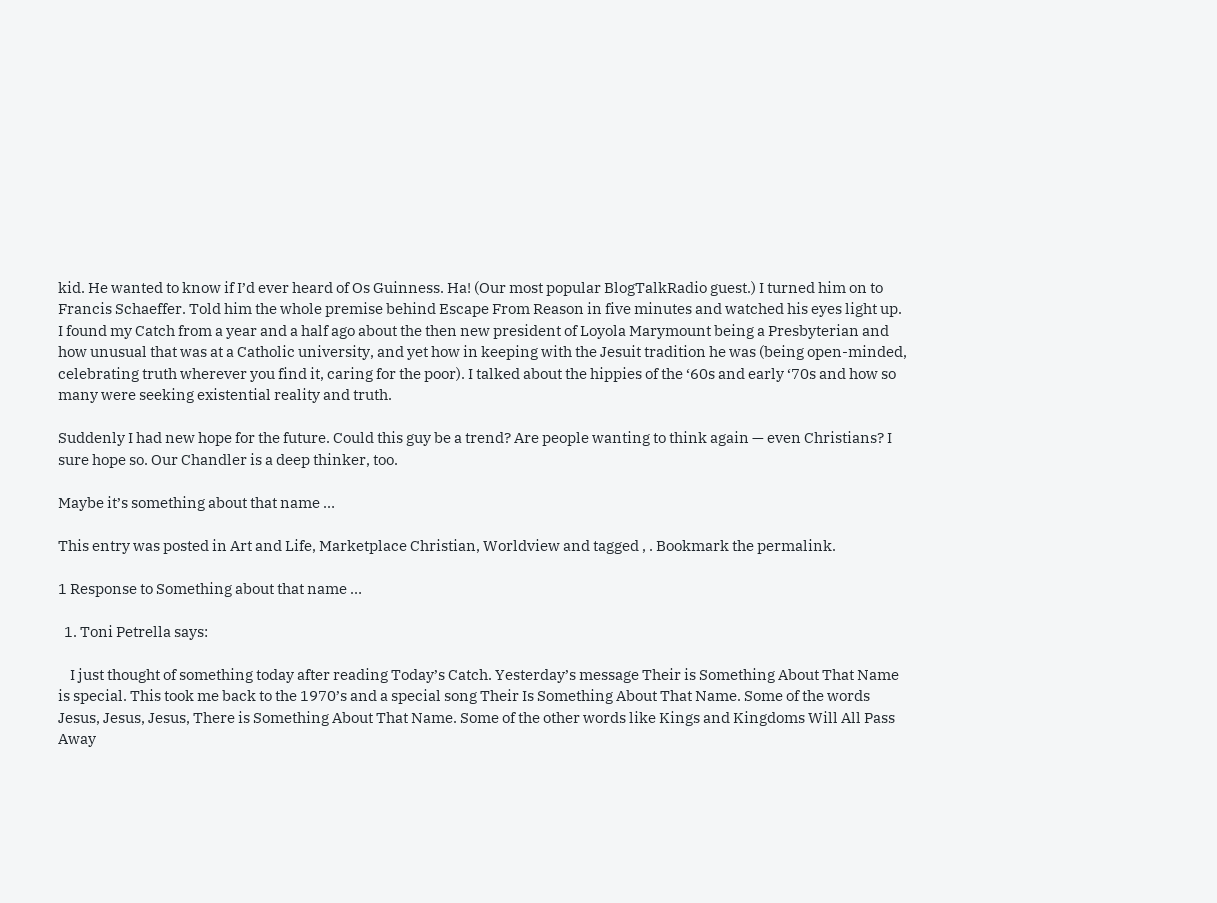kid. He wanted to know if I’d ever heard of Os Guinness. Ha! (Our most popular BlogTalkRadio guest.) I turned him on to Francis Schaeffer. Told him the whole premise behind Escape From Reason in five minutes and watched his eyes light up. I found my Catch from a year and a half ago about the then new president of Loyola Marymount being a Presbyterian and how unusual that was at a Catholic university, and yet how in keeping with the Jesuit tradition he was (being open-minded, celebrating truth wherever you find it, caring for the poor). I talked about the hippies of the ‘60s and early ‘70s and how so many were seeking existential reality and truth.

Suddenly I had new hope for the future. Could this guy be a trend? Are people wanting to think again — even Christians? I sure hope so. Our Chandler is a deep thinker, too.

Maybe it’s something about that name …

This entry was posted in Art and Life, Marketplace Christian, Worldview and tagged , . Bookmark the permalink.

1 Response to Something about that name …

  1. Toni Petrella says:

    I just thought of something today after reading Today’s Catch. Yesterday’s message Their is Something About That Name is special. This took me back to the 1970’s and a special song Their Is Something About That Name. Some of the words Jesus, Jesus, Jesus, There is Something About That Name. Some of the other words like Kings and Kingdoms Will All Pass Away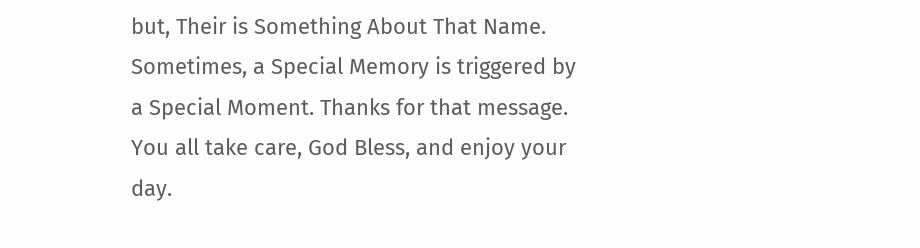but, Their is Something About That Name. Sometimes, a Special Memory is triggered by a Special Moment. Thanks for that message. You all take care, God Bless, and enjoy your day.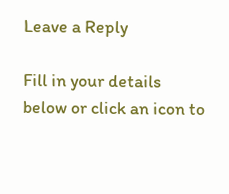Leave a Reply

Fill in your details below or click an icon to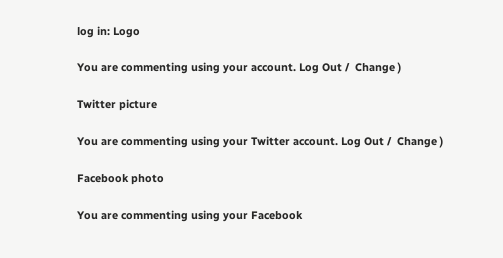log in: Logo

You are commenting using your account. Log Out /  Change )

Twitter picture

You are commenting using your Twitter account. Log Out /  Change )

Facebook photo

You are commenting using your Facebook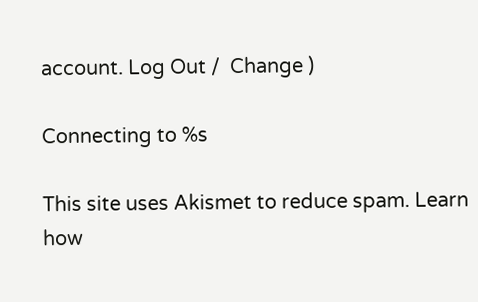account. Log Out /  Change )

Connecting to %s

This site uses Akismet to reduce spam. Learn how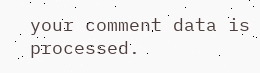your comment data is processed.